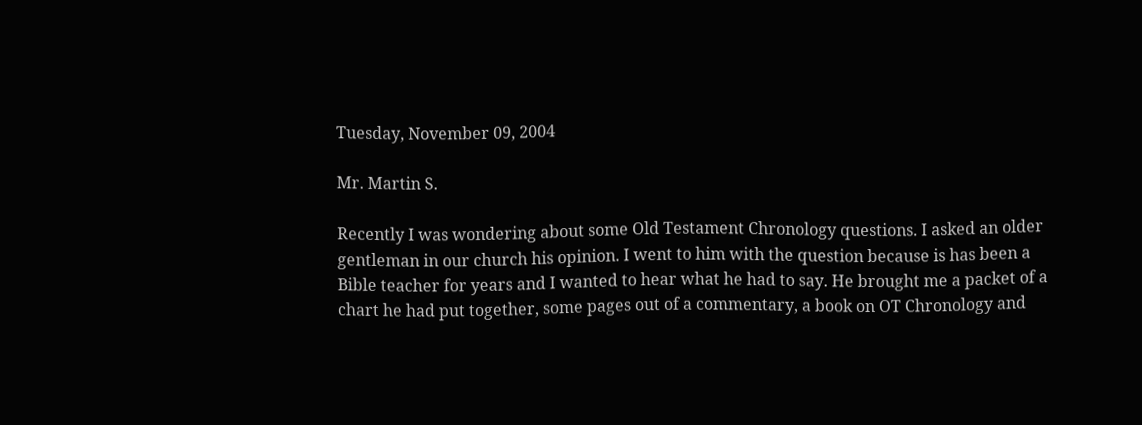Tuesday, November 09, 2004

Mr. Martin S.

Recently I was wondering about some Old Testament Chronology questions. I asked an older gentleman in our church his opinion. I went to him with the question because is has been a Bible teacher for years and I wanted to hear what he had to say. He brought me a packet of a chart he had put together, some pages out of a commentary, a book on OT Chronology and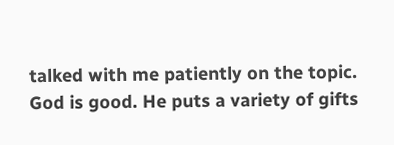talked with me patiently on the topic. God is good. He puts a variety of gifts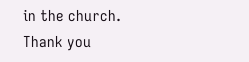in the church. Thank you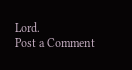Lord.
Post a Comment